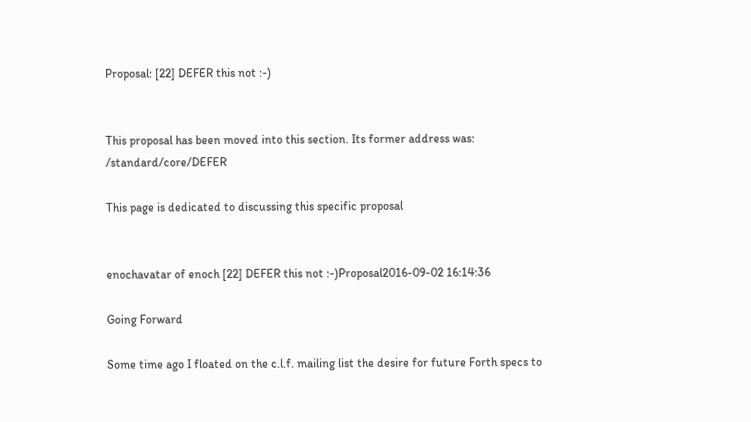Proposal: [22] DEFER this not :-)


This proposal has been moved into this section. Its former address was: /standard/core/DEFER

This page is dedicated to discussing this specific proposal


enochavatar of enoch [22] DEFER this not :-)Proposal2016-09-02 16:14:36

Going Forward

Some time ago I floated on the c.l.f. mailing list the desire for future Forth specs to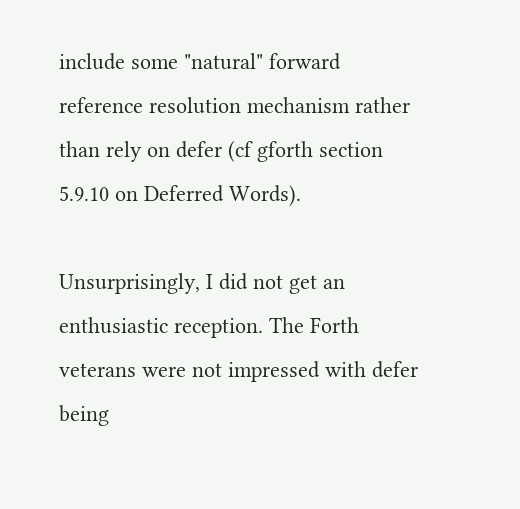include some "natural" forward reference resolution mechanism rather than rely on defer (cf gforth section 5.9.10 on Deferred Words).

Unsurprisingly, I did not get an enthusiastic reception. The Forth veterans were not impressed with defer being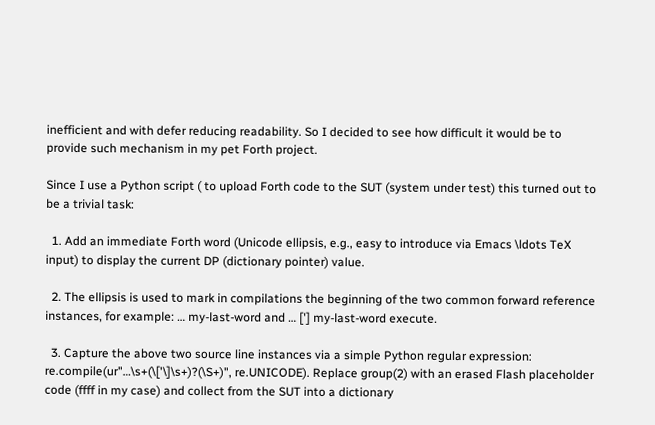inefficient and with defer reducing readability. So I decided to see how difficult it would be to provide such mechanism in my pet Forth project.

Since I use a Python script ( to upload Forth code to the SUT (system under test) this turned out to be a trivial task:

  1. Add an immediate Forth word (Unicode ellipsis, e.g., easy to introduce via Emacs \ldots TeX input) to display the current DP (dictionary pointer) value.

  2. The ellipsis is used to mark in compilations the beginning of the two common forward reference instances, for example: … my-last-word and … ['] my-last-word execute.

  3. Capture the above two source line instances via a simple Python regular expression: re.compile(ur"…\s+(\['\]\s+)?(\S+)", re.UNICODE). Replace group(2) with an erased Flash placeholder code (ffff in my case) and collect from the SUT into a dictionary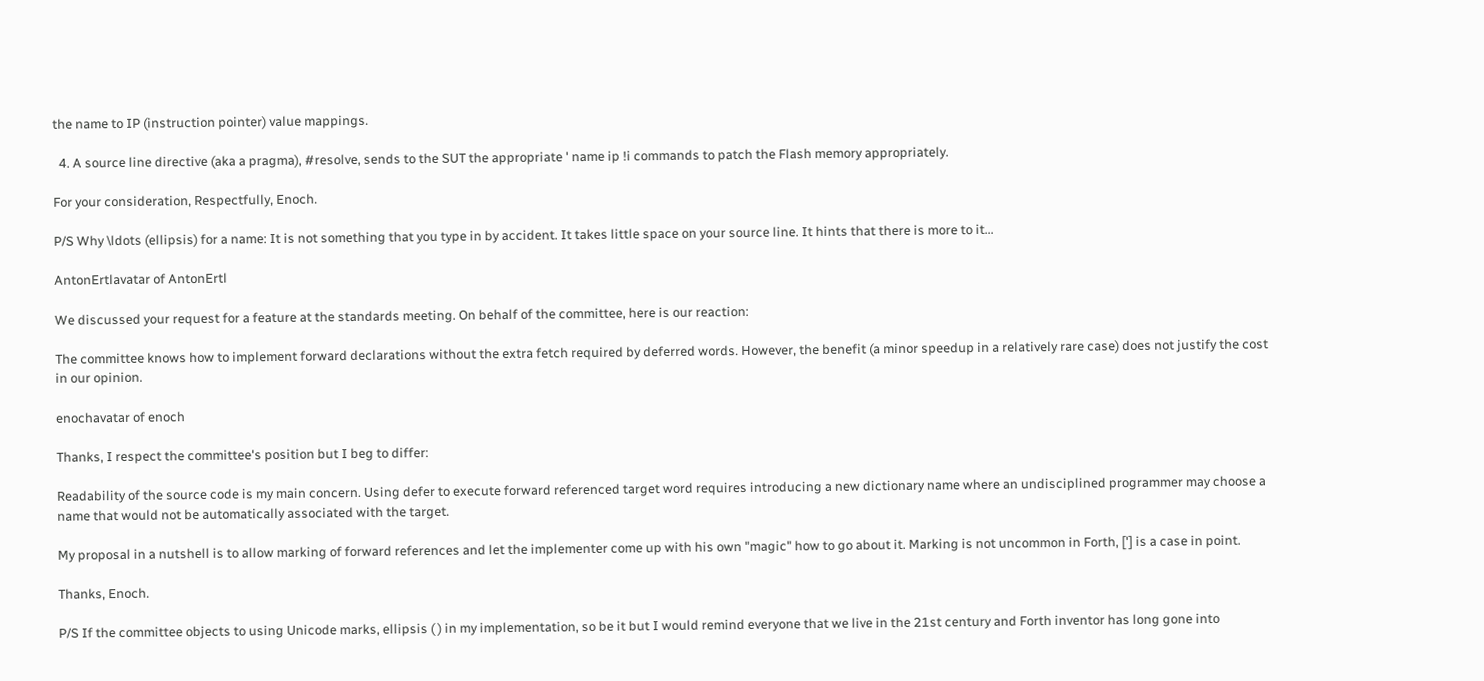the name to IP (instruction pointer) value mappings.

  4. A source line directive (aka a pragma), #resolve, sends to the SUT the appropriate ' name ip !i commands to patch the Flash memory appropriately.

For your consideration, Respectfully, Enoch.

P/S Why \ldots (ellipsis) for a name: It is not something that you type in by accident. It takes little space on your source line. It hints that there is more to it...

AntonErtlavatar of AntonErtl

We discussed your request for a feature at the standards meeting. On behalf of the committee, here is our reaction:

The committee knows how to implement forward declarations without the extra fetch required by deferred words. However, the benefit (a minor speedup in a relatively rare case) does not justify the cost in our opinion.

enochavatar of enoch

Thanks, I respect the committee's position but I beg to differ:

Readability of the source code is my main concern. Using defer to execute forward referenced target word requires introducing a new dictionary name where an undisciplined programmer may choose a name that would not be automatically associated with the target.

My proposal in a nutshell is to allow marking of forward references and let the implementer come up with his own "magic" how to go about it. Marking is not uncommon in Forth, ['] is a case in point.

Thanks, Enoch.

P/S If the committee objects to using Unicode marks, ellipsis ( ) in my implementation, so be it but I would remind everyone that we live in the 21st century and Forth inventor has long gone into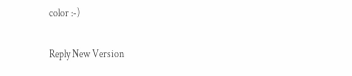color :-)

Reply New Version